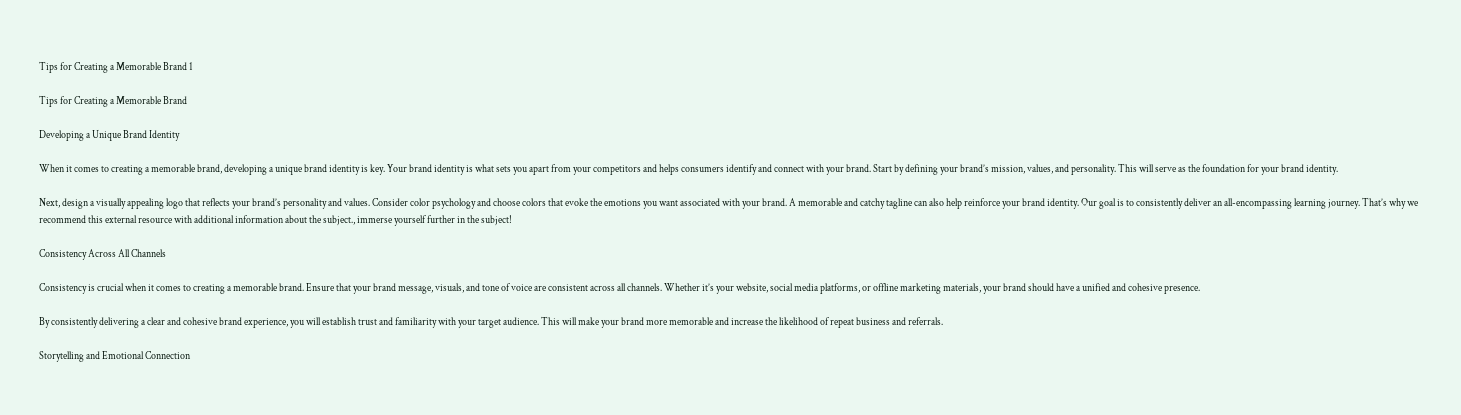Tips for Creating a Memorable Brand 1

Tips for Creating a Memorable Brand

Developing a Unique Brand Identity

When it comes to creating a memorable brand, developing a unique brand identity is key. Your brand identity is what sets you apart from your competitors and helps consumers identify and connect with your brand. Start by defining your brand’s mission, values, and personality. This will serve as the foundation for your brand identity.

Next, design a visually appealing logo that reflects your brand’s personality and values. Consider color psychology and choose colors that evoke the emotions you want associated with your brand. A memorable and catchy tagline can also help reinforce your brand identity. Our goal is to consistently deliver an all-encompassing learning journey. That’s why we recommend this external resource with additional information about the subject., immerse yourself further in the subject!

Consistency Across All Channels

Consistency is crucial when it comes to creating a memorable brand. Ensure that your brand message, visuals, and tone of voice are consistent across all channels. Whether it’s your website, social media platforms, or offline marketing materials, your brand should have a unified and cohesive presence.

By consistently delivering a clear and cohesive brand experience, you will establish trust and familiarity with your target audience. This will make your brand more memorable and increase the likelihood of repeat business and referrals.

Storytelling and Emotional Connection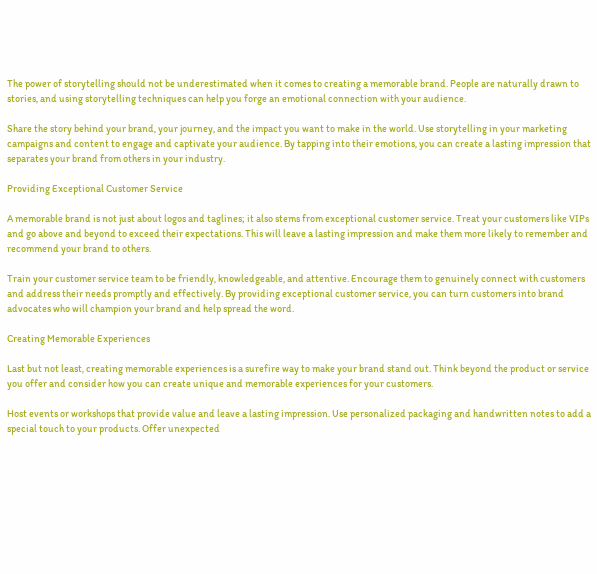The power of storytelling should not be underestimated when it comes to creating a memorable brand. People are naturally drawn to stories, and using storytelling techniques can help you forge an emotional connection with your audience.

Share the story behind your brand, your journey, and the impact you want to make in the world. Use storytelling in your marketing campaigns and content to engage and captivate your audience. By tapping into their emotions, you can create a lasting impression that separates your brand from others in your industry.

Providing Exceptional Customer Service

A memorable brand is not just about logos and taglines; it also stems from exceptional customer service. Treat your customers like VIPs and go above and beyond to exceed their expectations. This will leave a lasting impression and make them more likely to remember and recommend your brand to others.

Train your customer service team to be friendly, knowledgeable, and attentive. Encourage them to genuinely connect with customers and address their needs promptly and effectively. By providing exceptional customer service, you can turn customers into brand advocates who will champion your brand and help spread the word.

Creating Memorable Experiences

Last but not least, creating memorable experiences is a surefire way to make your brand stand out. Think beyond the product or service you offer and consider how you can create unique and memorable experiences for your customers.

Host events or workshops that provide value and leave a lasting impression. Use personalized packaging and handwritten notes to add a special touch to your products. Offer unexpected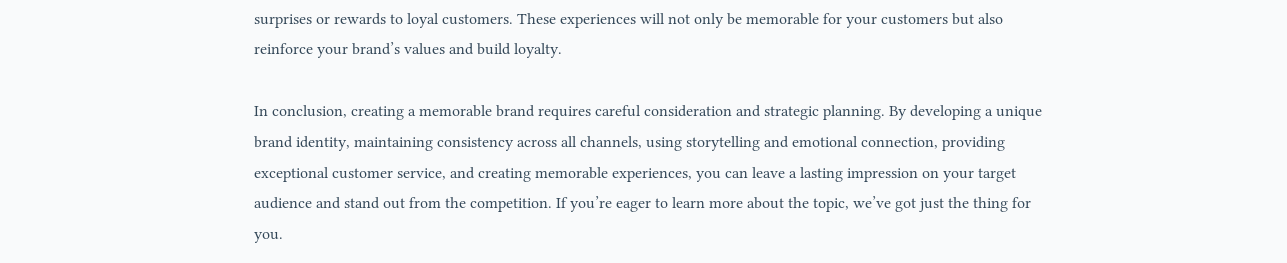surprises or rewards to loyal customers. These experiences will not only be memorable for your customers but also reinforce your brand’s values and build loyalty.

In conclusion, creating a memorable brand requires careful consideration and strategic planning. By developing a unique brand identity, maintaining consistency across all channels, using storytelling and emotional connection, providing exceptional customer service, and creating memorable experiences, you can leave a lasting impression on your target audience and stand out from the competition. If you’re eager to learn more about the topic, we’ve got just the thing for you.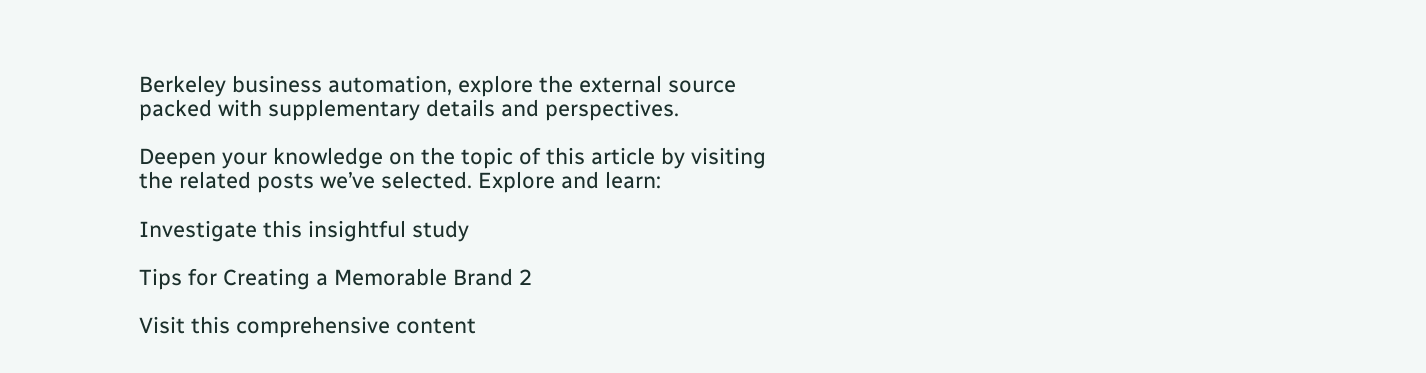Berkeley business automation, explore the external source packed with supplementary details and perspectives.

Deepen your knowledge on the topic of this article by visiting the related posts we’ve selected. Explore and learn:

Investigate this insightful study

Tips for Creating a Memorable Brand 2

Visit this comprehensive content